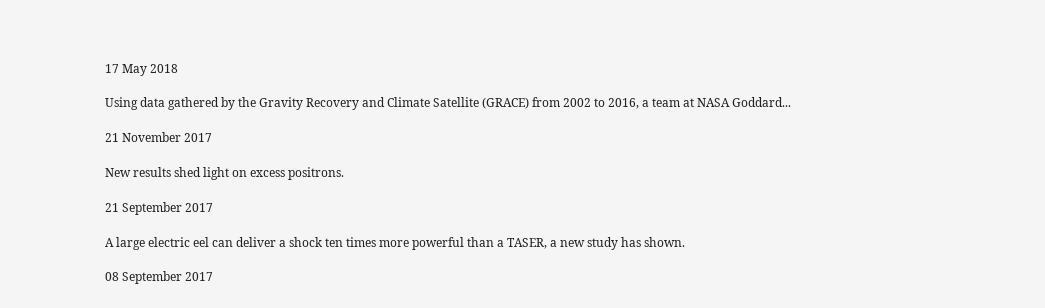17 May 2018

Using data gathered by the Gravity Recovery and Climate Satellite (GRACE) from 2002 to 2016, a team at NASA Goddard...

21 November 2017

New results shed light on excess positrons.

21 September 2017

A large electric eel can deliver a shock ten times more powerful than a TASER, a new study has shown.

08 September 2017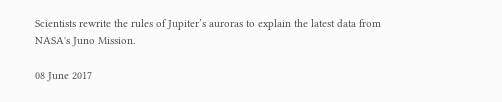Scientists rewrite the rules of Jupiter’s auroras to explain the latest data from NASA's Juno Mission.

08 June 2017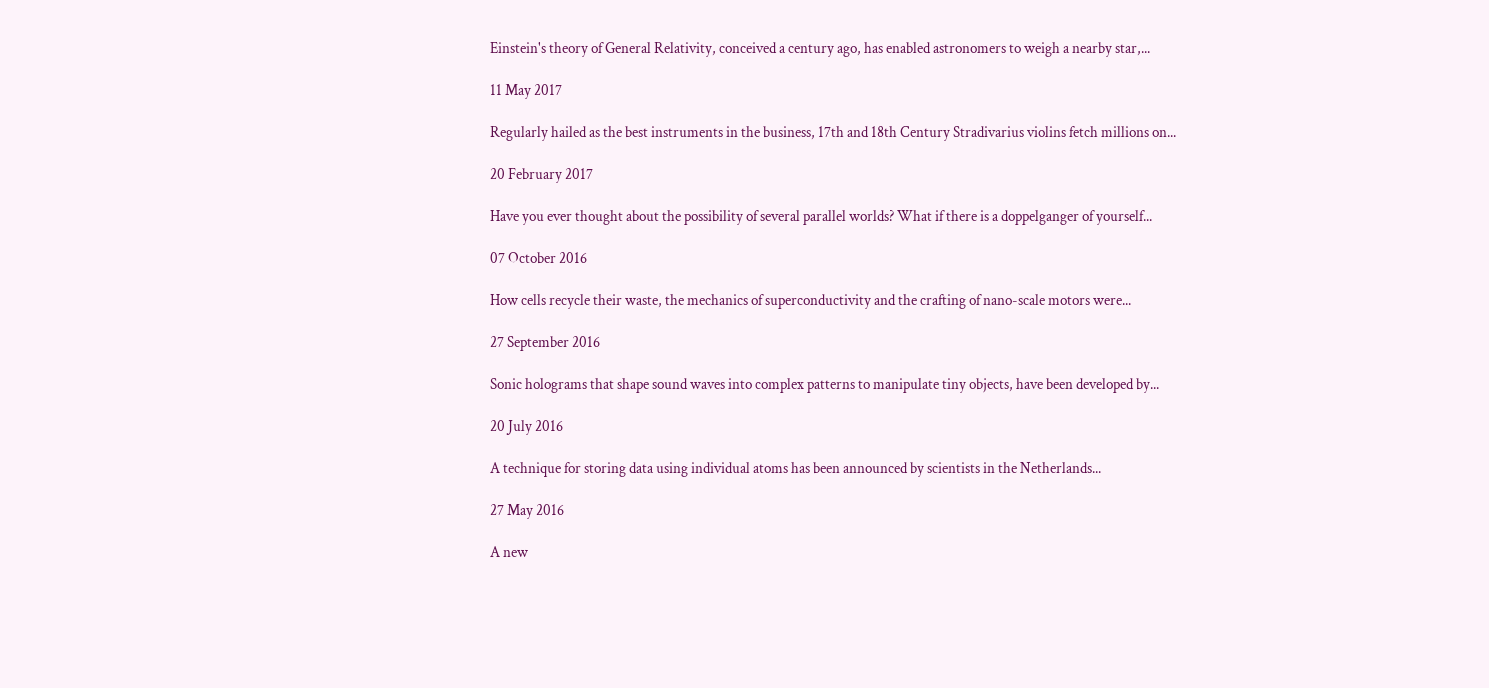Einstein's theory of General Relativity, conceived a century ago, has enabled astronomers to weigh a nearby star,...

11 May 2017

Regularly hailed as the best instruments in the business, 17th and 18th Century Stradivarius violins fetch millions on...

20 February 2017

Have you ever thought about the possibility of several parallel worlds? What if there is a doppelganger of yourself...

07 October 2016

How cells recycle their waste, the mechanics of superconductivity and the crafting of nano-scale motors were...

27 September 2016

Sonic holograms that shape sound waves into complex patterns to manipulate tiny objects, have been developed by...

20 July 2016

A technique for storing data using individual atoms has been announced by scientists in the Netherlands...

27 May 2016

A new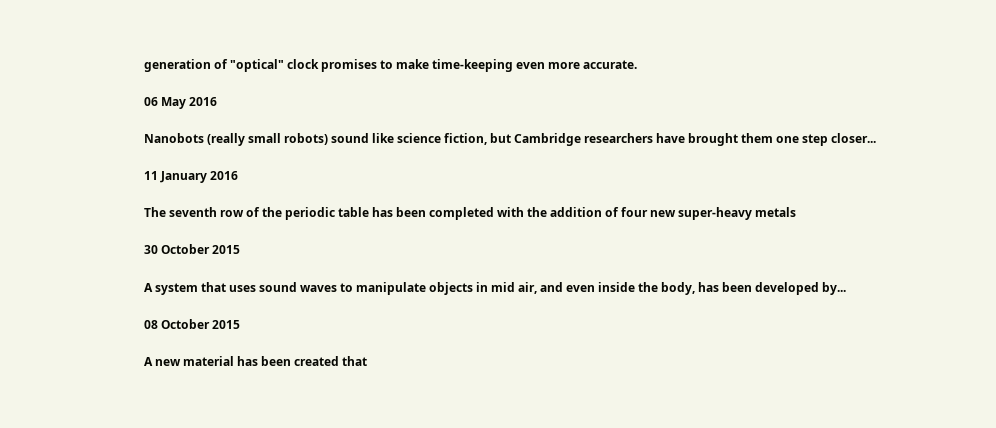generation of "optical" clock promises to make time-keeping even more accurate.

06 May 2016

Nanobots (really small robots) sound like science fiction, but Cambridge researchers have brought them one step closer...

11 January 2016

The seventh row of the periodic table has been completed with the addition of four new super-heavy metals

30 October 2015

A system that uses sound waves to manipulate objects in mid air, and even inside the body, has been developed by...

08 October 2015

A new material has been created that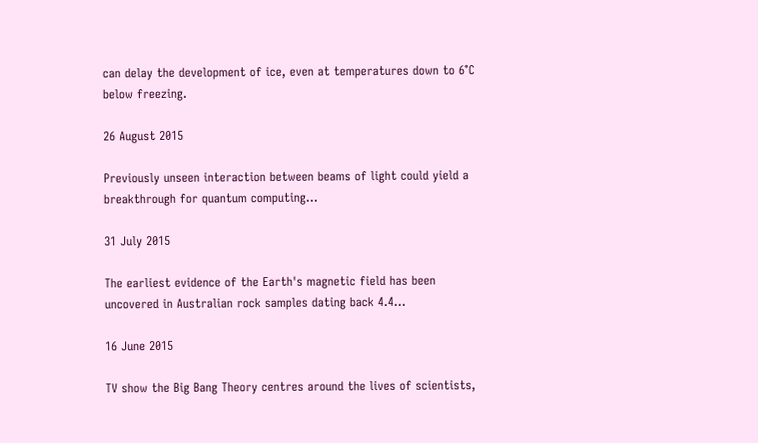can delay the development of ice, even at temperatures down to 6°C below freezing.

26 August 2015

Previously unseen interaction between beams of light could yield a breakthrough for quantum computing...

31 July 2015

The earliest evidence of the Earth's magnetic field has been uncovered in Australian rock samples dating back 4.4...

16 June 2015

TV show the Big Bang Theory centres around the lives of scientists,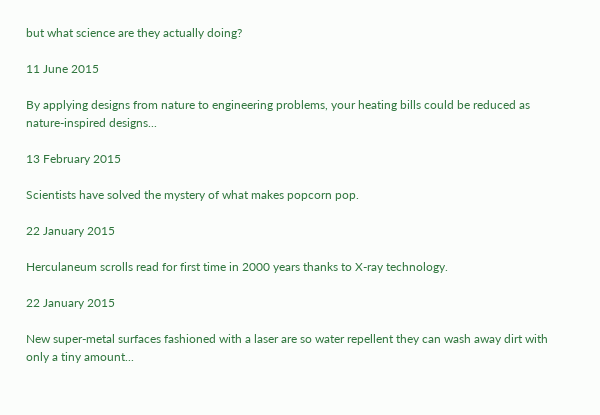but what science are they actually doing?

11 June 2015

By applying designs from nature to engineering problems, your heating bills could be reduced as nature-inspired designs...

13 February 2015

Scientists have solved the mystery of what makes popcorn pop.

22 January 2015

Herculaneum scrolls read for first time in 2000 years thanks to X-ray technology.

22 January 2015

New super-metal surfaces fashioned with a laser are so water repellent they can wash away dirt with only a tiny amount...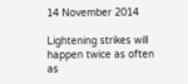14 November 2014

Lightening strikes will happen twice as often as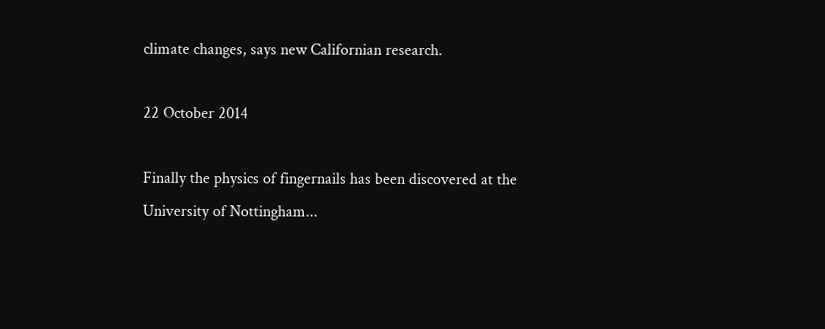climate changes, says new Californian research.

22 October 2014

Finally the physics of fingernails has been discovered at the University of Nottingham...